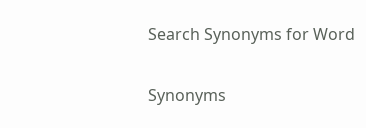Search Synonyms for Word

Synonyms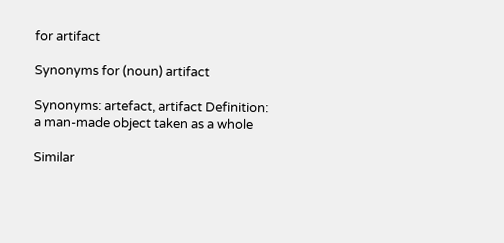for artifact

Synonyms for (noun) artifact

Synonyms: artefact, artifact Definition: a man-made object taken as a whole

Similar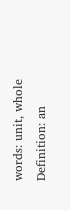words: unit, whole Definition: an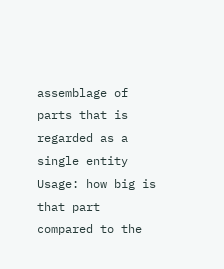assemblage of parts that is regarded as a single entity Usage: how big is that part compared to the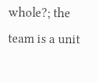whole?; the team is a unit